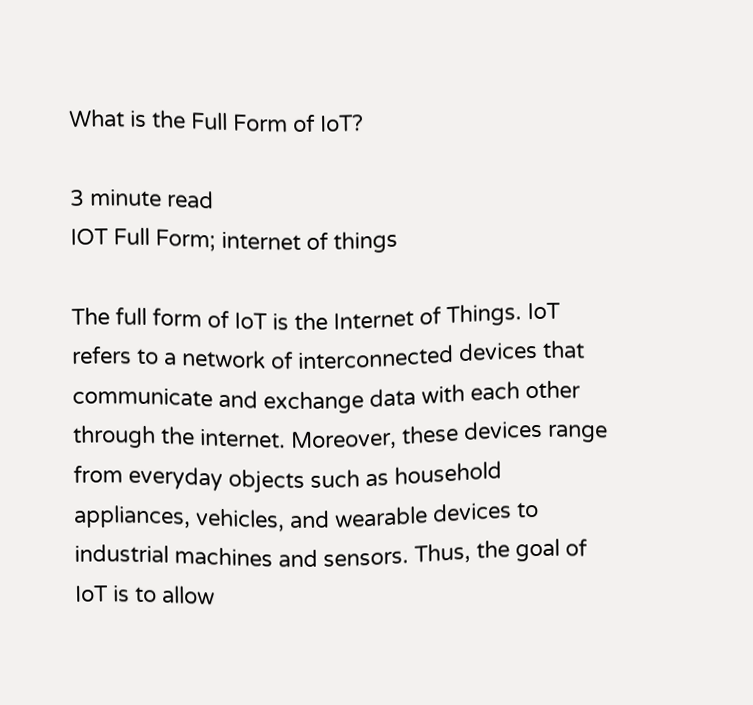What is the Full Form of IoT?

3 minute read
IOT Full Form; internet of things

The full form of IoT is the Internet of Things. IoT refers to a network of interconnected devices that communicate and exchange data with each other through the internet. Moreover, these devices range from everyday objects such as household appliances, vehicles, and wearable devices to industrial machines and sensors. Thus, the goal of IoT is to allow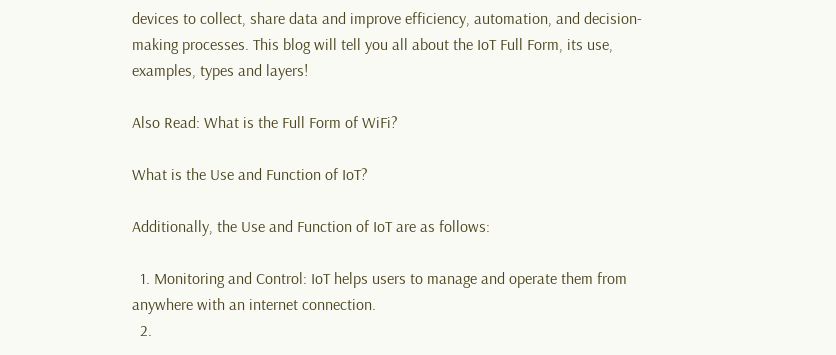devices to collect, share data and improve efficiency, automation, and decision-making processes. This blog will tell you all about the IoT Full Form, its use, examples, types and layers!

Also Read: What is the Full Form of WiFi?

What is the Use and Function of IoT?

Additionally, the Use and Function of IoT are as follows:

  1. Monitoring and Control: IoT helps users to manage and operate them from anywhere with an internet connection.
  2.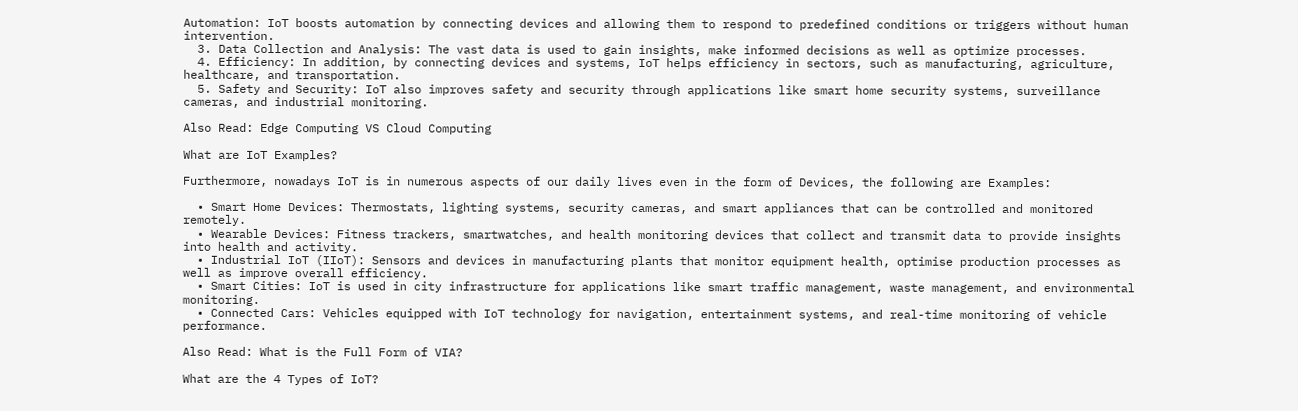Automation: IoT boosts automation by connecting devices and allowing them to respond to predefined conditions or triggers without human intervention.
  3. Data Collection and Analysis: The vast data is used to gain insights, make informed decisions as well as optimize processes.
  4. Efficiency: In addition, by connecting devices and systems, IoT helps efficiency in sectors, such as manufacturing, agriculture, healthcare, and transportation.
  5. Safety and Security: IoT also improves safety and security through applications like smart home security systems, surveillance cameras, and industrial monitoring.

Also Read: Edge Computing VS Cloud Computing

What are IoT Examples?

Furthermore, nowadays IoT is in numerous aspects of our daily lives even in the form of Devices, the following are Examples:

  • Smart Home Devices: Thermostats, lighting systems, security cameras, and smart appliances that can be controlled and monitored remotely.
  • Wearable Devices: Fitness trackers, smartwatches, and health monitoring devices that collect and transmit data to provide insights into health and activity.
  • Industrial IoT (IIoT): Sensors and devices in manufacturing plants that monitor equipment health, optimise production processes as well as improve overall efficiency.
  • Smart Cities: IoT is used in city infrastructure for applications like smart traffic management, waste management, and environmental monitoring.
  • Connected Cars: Vehicles equipped with IoT technology for navigation, entertainment systems, and real-time monitoring of vehicle performance.

Also Read: What is the Full Form of VIA?

What are the 4 Types of IoT?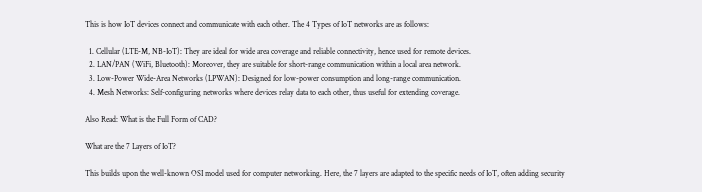This is how IoT devices connect and communicate with each other. The 4 Types of IoT networks are as follows:

  1. Cellular (LTE-M, NB-IoT): They are ideal for wide area coverage and reliable connectivity, hence used for remote devices.
  2. LAN/PAN (WiFi, Bluetooth): Moreover, they are suitable for short-range communication within a local area network.
  3. Low-Power Wide-Area Networks (LPWAN): Designed for low-power consumption and long-range communication.
  4. Mesh Networks: Self-configuring networks where devices relay data to each other, thus useful for extending coverage.

Also Read: What is the Full Form of CAD?

What are the 7 Layers of IoT?

This builds upon the well-known OSI model used for computer networking. Here, the 7 layers are adapted to the specific needs of IoT, often adding security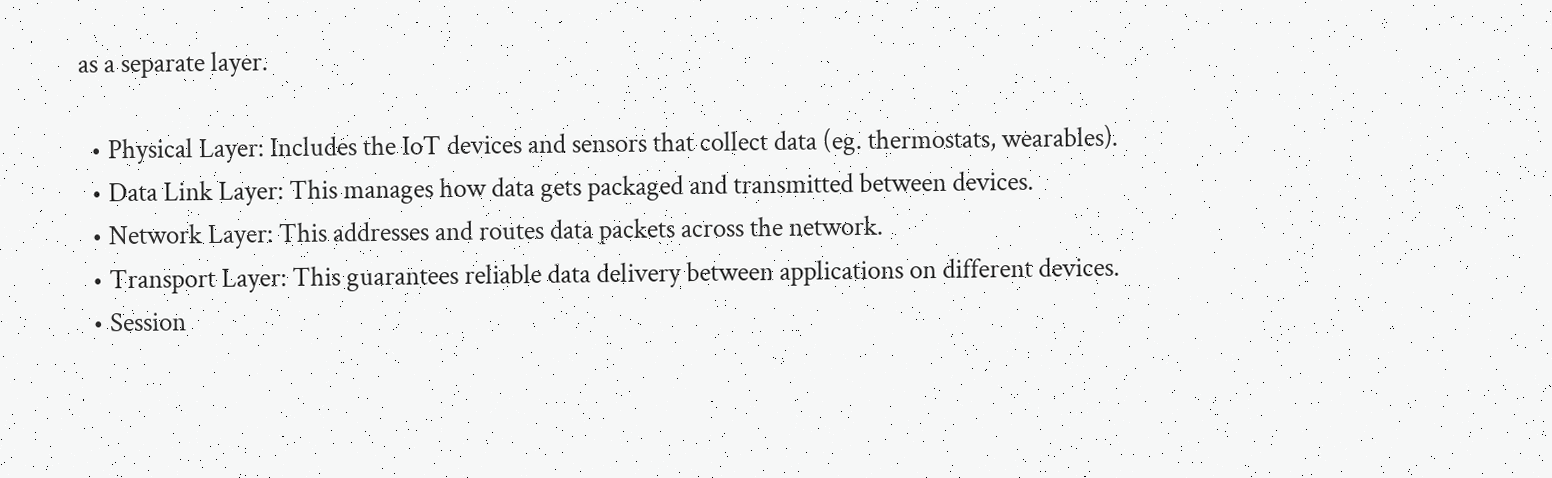as a separate layer.

  • Physical Layer: Includes the IoT devices and sensors that collect data (eg. thermostats, wearables).
  • Data Link Layer: This manages how data gets packaged and transmitted between devices.
  • Network Layer: This addresses and routes data packets across the network.
  • Transport Layer: This guarantees reliable data delivery between applications on different devices.
  • Session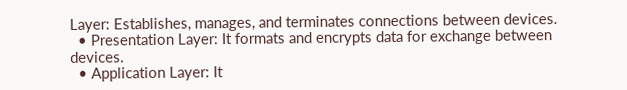Layer: Establishes, manages, and terminates connections between devices.
  • Presentation Layer: It formats and encrypts data for exchange between devices.
  • Application Layer: It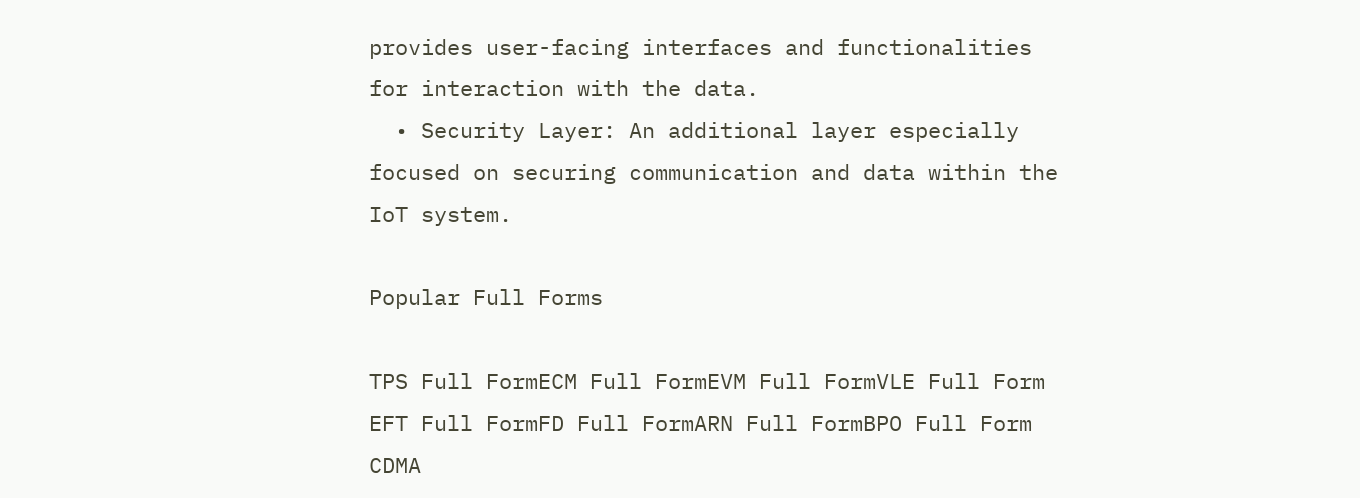provides user-facing interfaces and functionalities for interaction with the data.
  • Security Layer: An additional layer especially focused on securing communication and data within the IoT system.

Popular Full Forms

TPS Full FormECM Full FormEVM Full FormVLE Full Form
EFT Full FormFD Full FormARN Full FormBPO Full Form
CDMA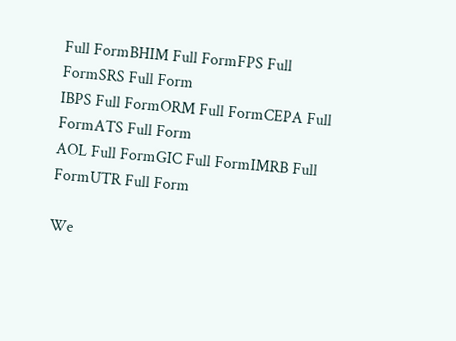Full FormBHIM Full FormFPS Full FormSRS Full Form
IBPS Full FormORM Full FormCEPA Full FormATS Full Form
AOL Full FormGIC Full FormIMRB Full FormUTR Full Form

We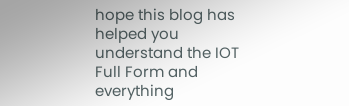hope this blog has helped you understand the IOT Full Form and everything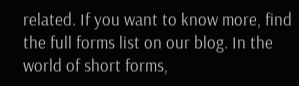related. If you want to know more, find the full forms list on our blog. In the world of short forms,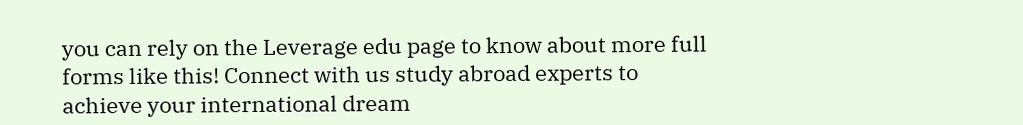you can rely on the Leverage edu page to know about more full forms like this! Connect with us study abroad experts to achieve your international dream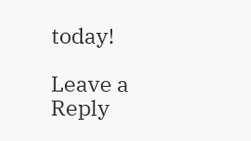today!

Leave a Reply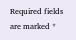Required fields are marked *